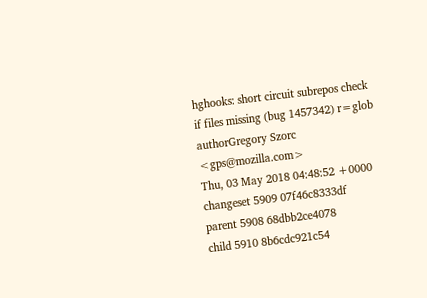hghooks: short circuit subrepos check if files missing (bug 1457342) r=glob
authorGregory Szorc <gps@mozilla.com>
Thu, 03 May 2018 04:48:52 +0000
changeset 5909 07f46c8333df
parent 5908 68dbb2ce4078
child 5910 8b6cdc921c54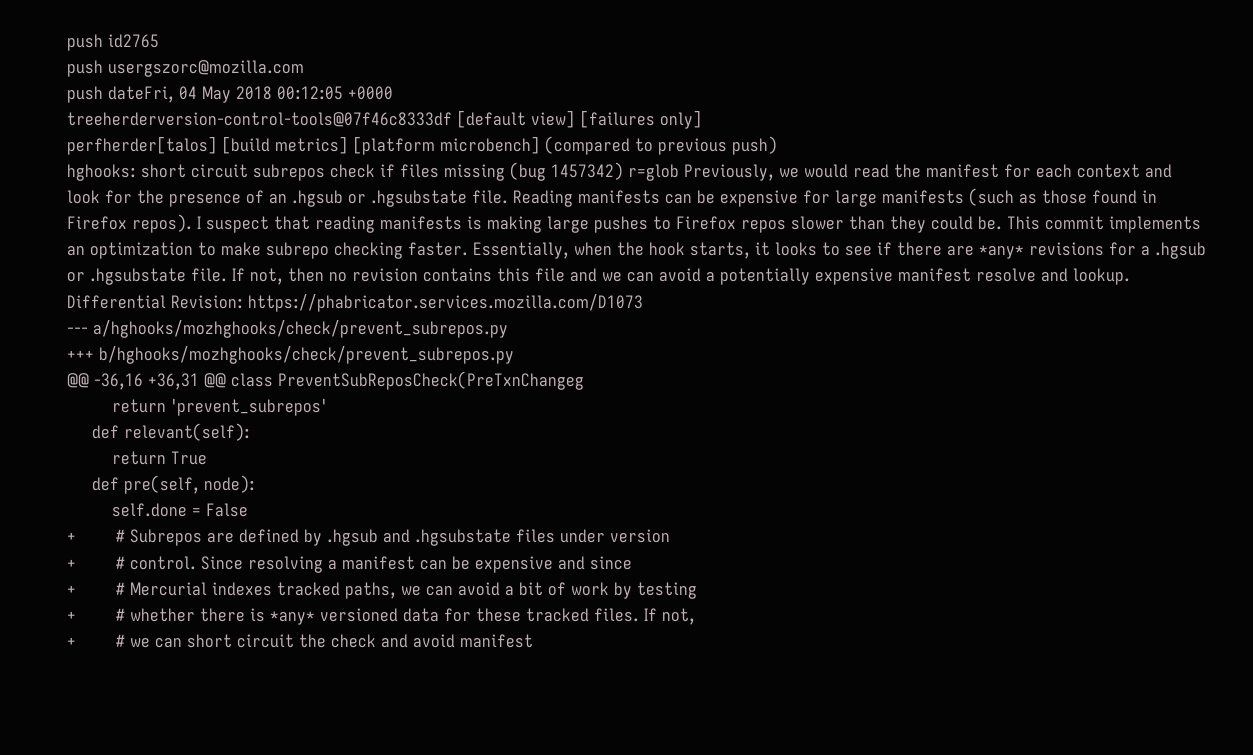push id2765
push usergszorc@mozilla.com
push dateFri, 04 May 2018 00:12:05 +0000
treeherderversion-control-tools@07f46c8333df [default view] [failures only]
perfherder[talos] [build metrics] [platform microbench] (compared to previous push)
hghooks: short circuit subrepos check if files missing (bug 1457342) r=glob Previously, we would read the manifest for each context and look for the presence of an .hgsub or .hgsubstate file. Reading manifests can be expensive for large manifests (such as those found in Firefox repos). I suspect that reading manifests is making large pushes to Firefox repos slower than they could be. This commit implements an optimization to make subrepo checking faster. Essentially, when the hook starts, it looks to see if there are *any* revisions for a .hgsub or .hgsubstate file. If not, then no revision contains this file and we can avoid a potentially expensive manifest resolve and lookup. Differential Revision: https://phabricator.services.mozilla.com/D1073
--- a/hghooks/mozhghooks/check/prevent_subrepos.py
+++ b/hghooks/mozhghooks/check/prevent_subrepos.py
@@ -36,16 +36,31 @@ class PreventSubReposCheck(PreTxnChangeg
         return 'prevent_subrepos'
     def relevant(self):
         return True
     def pre(self, node):
         self.done = False
+        # Subrepos are defined by .hgsub and .hgsubstate files under version
+        # control. Since resolving a manifest can be expensive and since
+        # Mercurial indexes tracked paths, we can avoid a bit of work by testing
+        # whether there is *any* versioned data for these tracked files. If not,
+        # we can short circuit the check and avoid manifest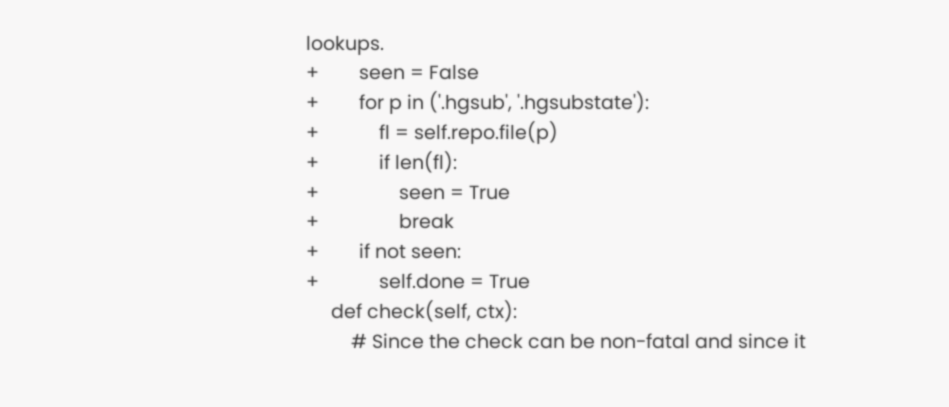lookups.
+        seen = False
+        for p in ('.hgsub', '.hgsubstate'):
+            fl = self.repo.file(p)
+            if len(fl):
+                seen = True
+                break
+        if not seen:
+            self.done = True
     def check(self, ctx):
         # Since the check can be non-fatal and since it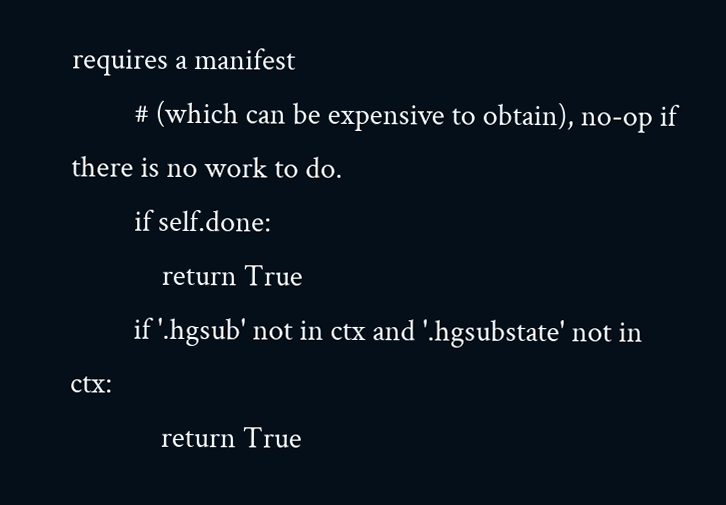requires a manifest
         # (which can be expensive to obtain), no-op if there is no work to do.
         if self.done:
             return True
         if '.hgsub' not in ctx and '.hgsubstate' not in ctx:
             return True